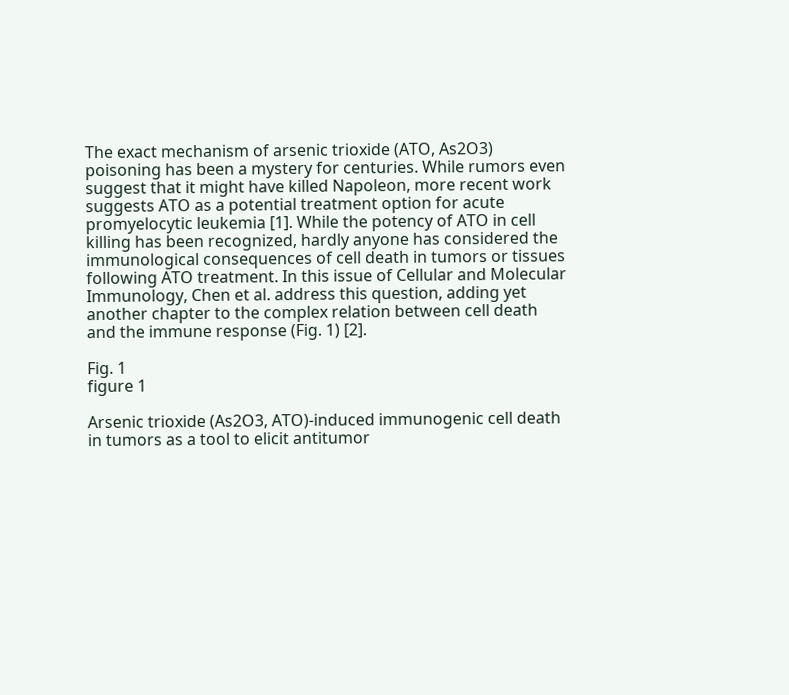The exact mechanism of arsenic trioxide (ATO, As2O3) poisoning has been a mystery for centuries. While rumors even suggest that it might have killed Napoleon, more recent work suggests ATO as a potential treatment option for acute promyelocytic leukemia [1]. While the potency of ATO in cell killing has been recognized, hardly anyone has considered the immunological consequences of cell death in tumors or tissues following ATO treatment. In this issue of Cellular and Molecular Immunology, Chen et al. address this question, adding yet another chapter to the complex relation between cell death and the immune response (Fig. 1) [2].

Fig. 1
figure 1

Arsenic trioxide (As2O3, ATO)-induced immunogenic cell death in tumors as a tool to elicit antitumor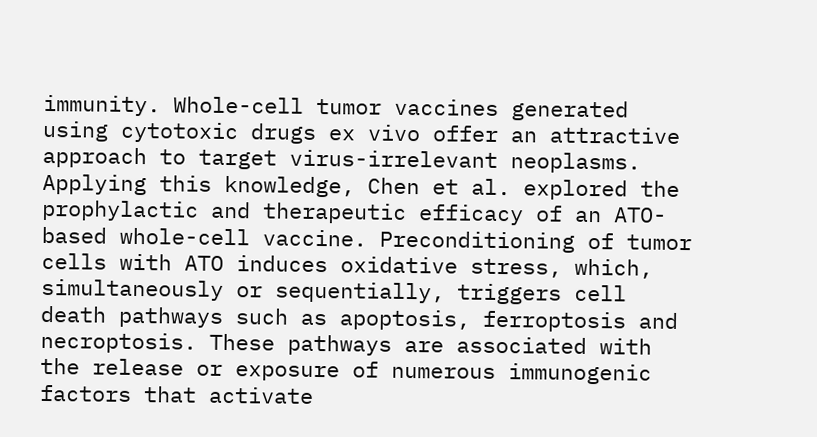immunity. Whole-cell tumor vaccines generated using cytotoxic drugs ex vivo offer an attractive approach to target virus-irrelevant neoplasms. Applying this knowledge, Chen et al. explored the prophylactic and therapeutic efficacy of an ATO-based whole-cell vaccine. Preconditioning of tumor cells with ATO induces oxidative stress, which, simultaneously or sequentially, triggers cell death pathways such as apoptosis, ferroptosis and necroptosis. These pathways are associated with the release or exposure of numerous immunogenic factors that activate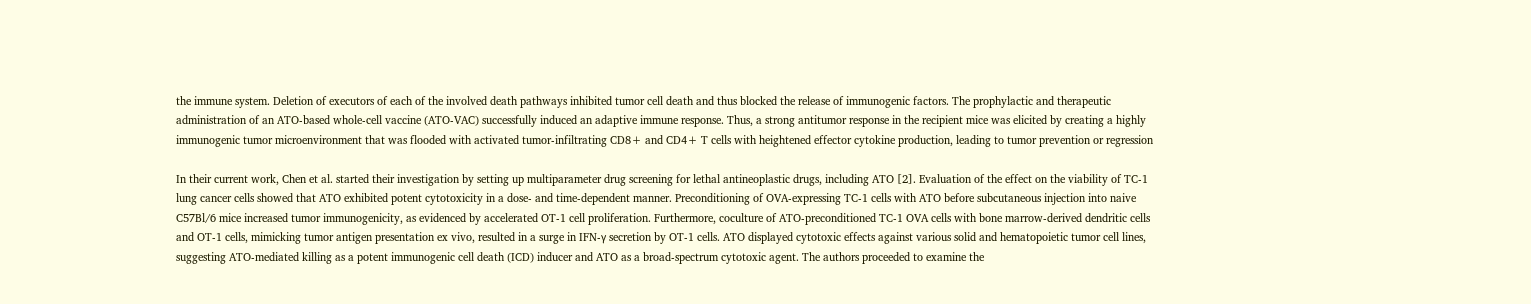the immune system. Deletion of executors of each of the involved death pathways inhibited tumor cell death and thus blocked the release of immunogenic factors. The prophylactic and therapeutic administration of an ATO-based whole-cell vaccine (ATO-VAC) successfully induced an adaptive immune response. Thus, a strong antitumor response in the recipient mice was elicited by creating a highly immunogenic tumor microenvironment that was flooded with activated tumor-infiltrating CD8+ and CD4+ T cells with heightened effector cytokine production, leading to tumor prevention or regression

In their current work, Chen et al. started their investigation by setting up multiparameter drug screening for lethal antineoplastic drugs, including ATO [2]. Evaluation of the effect on the viability of TC-1 lung cancer cells showed that ATO exhibited potent cytotoxicity in a dose- and time-dependent manner. Preconditioning of OVA-expressing TC-1 cells with ATO before subcutaneous injection into naive C57Bl/6 mice increased tumor immunogenicity, as evidenced by accelerated OT-1 cell proliferation. Furthermore, coculture of ATO-preconditioned TC-1 OVA cells with bone marrow-derived dendritic cells and OT-1 cells, mimicking tumor antigen presentation ex vivo, resulted in a surge in IFN-γ secretion by OT-1 cells. ATO displayed cytotoxic effects against various solid and hematopoietic tumor cell lines, suggesting ATO-mediated killing as a potent immunogenic cell death (ICD) inducer and ATO as a broad-spectrum cytotoxic agent. The authors proceeded to examine the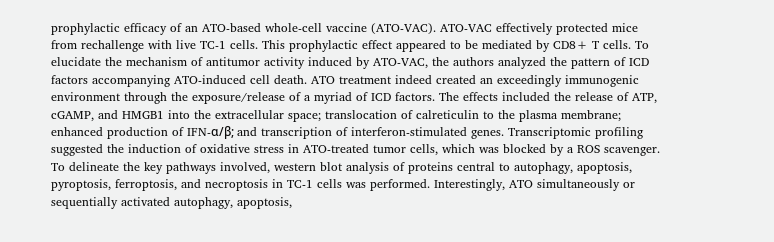prophylactic efficacy of an ATO-based whole-cell vaccine (ATO-VAC). ATO-VAC effectively protected mice from rechallenge with live TC-1 cells. This prophylactic effect appeared to be mediated by CD8+ T cells. To elucidate the mechanism of antitumor activity induced by ATO-VAC, the authors analyzed the pattern of ICD factors accompanying ATO-induced cell death. ATO treatment indeed created an exceedingly immunogenic environment through the exposure/release of a myriad of ICD factors. The effects included the release of ATP, cGAMP, and HMGB1 into the extracellular space; translocation of calreticulin to the plasma membrane; enhanced production of IFN-α/β; and transcription of interferon-stimulated genes. Transcriptomic profiling suggested the induction of oxidative stress in ATO-treated tumor cells, which was blocked by a ROS scavenger. To delineate the key pathways involved, western blot analysis of proteins central to autophagy, apoptosis, pyroptosis, ferroptosis, and necroptosis in TC-1 cells was performed. Interestingly, ATO simultaneously or sequentially activated autophagy, apoptosis,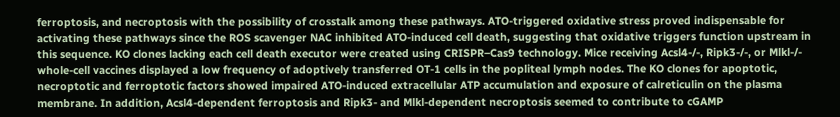ferroptosis, and necroptosis with the possibility of crosstalk among these pathways. ATO-triggered oxidative stress proved indispensable for activating these pathways since the ROS scavenger NAC inhibited ATO-induced cell death, suggesting that oxidative triggers function upstream in this sequence. KO clones lacking each cell death executor were created using CRISPR‒Cas9 technology. Mice receiving Acsl4-/-, Ripk3-/-, or Mlkl-/- whole-cell vaccines displayed a low frequency of adoptively transferred OT-1 cells in the popliteal lymph nodes. The KO clones for apoptotic, necroptotic and ferroptotic factors showed impaired ATO-induced extracellular ATP accumulation and exposure of calreticulin on the plasma membrane. In addition, Acsl4-dependent ferroptosis and Ripk3- and Mlkl-dependent necroptosis seemed to contribute to cGAMP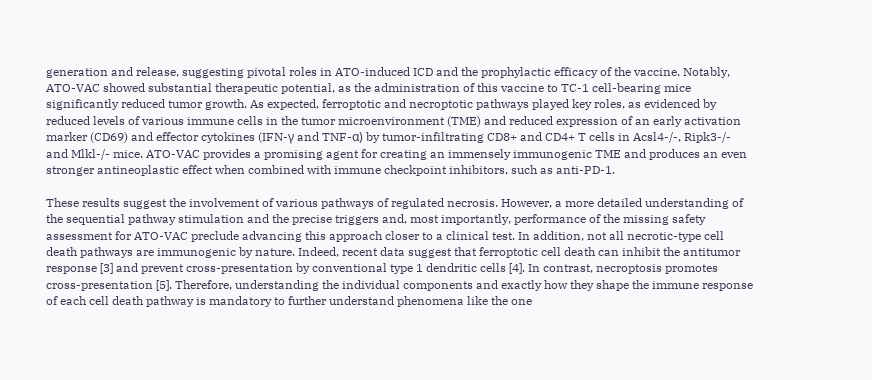generation and release, suggesting pivotal roles in ATO-induced ICD and the prophylactic efficacy of the vaccine. Notably, ATO-VAC showed substantial therapeutic potential, as the administration of this vaccine to TC-1 cell-bearing mice significantly reduced tumor growth. As expected, ferroptotic and necroptotic pathways played key roles, as evidenced by reduced levels of various immune cells in the tumor microenvironment (TME) and reduced expression of an early activation marker (CD69) and effector cytokines (IFN-γ and TNF-α) by tumor-infiltrating CD8+ and CD4+ T cells in Acsl4-/-, Ripk3-/- and Mlkl-/- mice. ATO-VAC provides a promising agent for creating an immensely immunogenic TME and produces an even stronger antineoplastic effect when combined with immune checkpoint inhibitors, such as anti-PD-1.

These results suggest the involvement of various pathways of regulated necrosis. However, a more detailed understanding of the sequential pathway stimulation and the precise triggers and, most importantly, performance of the missing safety assessment for ATO-VAC preclude advancing this approach closer to a clinical test. In addition, not all necrotic-type cell death pathways are immunogenic by nature. Indeed, recent data suggest that ferroptotic cell death can inhibit the antitumor response [3] and prevent cross-presentation by conventional type 1 dendritic cells [4]. In contrast, necroptosis promotes cross-presentation [5]. Therefore, understanding the individual components and exactly how they shape the immune response of each cell death pathway is mandatory to further understand phenomena like the one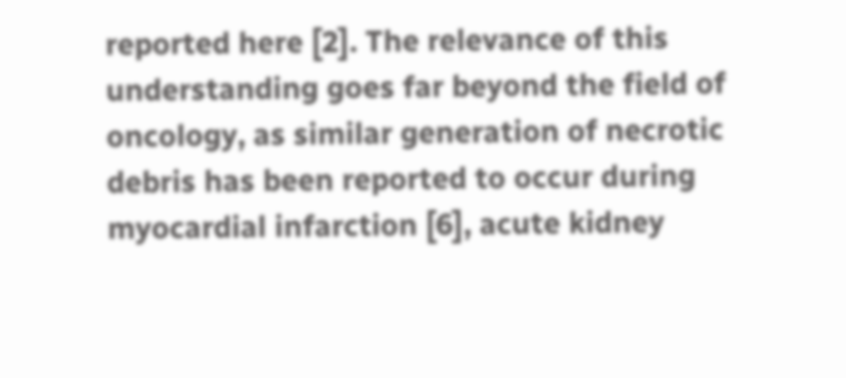reported here [2]. The relevance of this understanding goes far beyond the field of oncology, as similar generation of necrotic debris has been reported to occur during myocardial infarction [6], acute kidney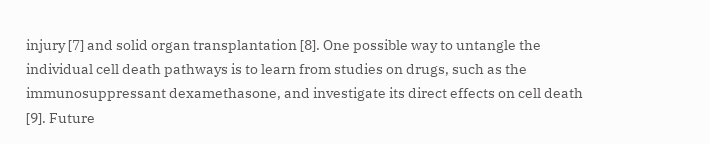injury [7] and solid organ transplantation [8]. One possible way to untangle the individual cell death pathways is to learn from studies on drugs, such as the immunosuppressant dexamethasone, and investigate its direct effects on cell death [9]. Future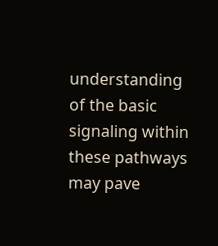understanding of the basic signaling within these pathways may pave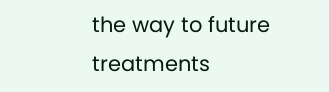the way to future treatments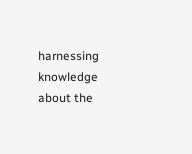harnessing knowledge about the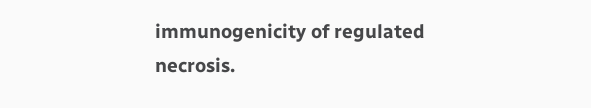immunogenicity of regulated necrosis.